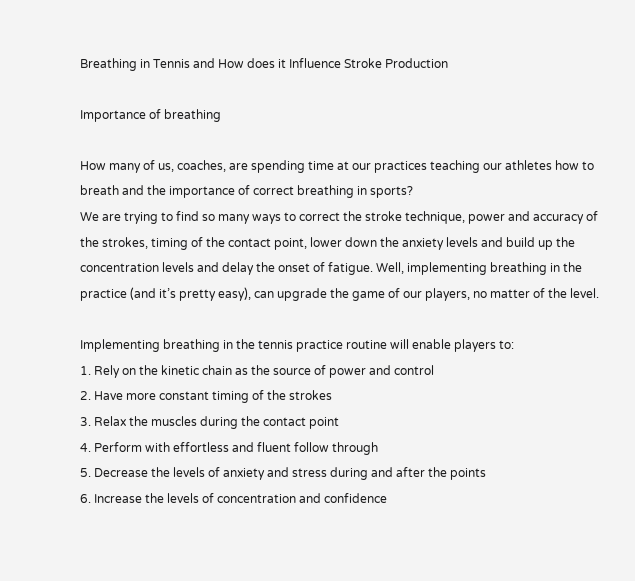Breathing in Tennis and How does it Influence Stroke Production

Importance of breathing

How many of us, coaches, are spending time at our practices teaching our athletes how to breath and the importance of correct breathing in sports?
We are trying to find so many ways to correct the stroke technique, power and accuracy of the strokes, timing of the contact point, lower down the anxiety levels and build up the concentration levels and delay the onset of fatigue. Well, implementing breathing in the practice (and it’s pretty easy), can upgrade the game of our players, no matter of the level.

Implementing breathing in the tennis practice routine will enable players to:
1. Rely on the kinetic chain as the source of power and control
2. Have more constant timing of the strokes
3. Relax the muscles during the contact point
4. Perform with effortless and fluent follow through
5. Decrease the levels of anxiety and stress during and after the points
6. Increase the levels of concentration and confidence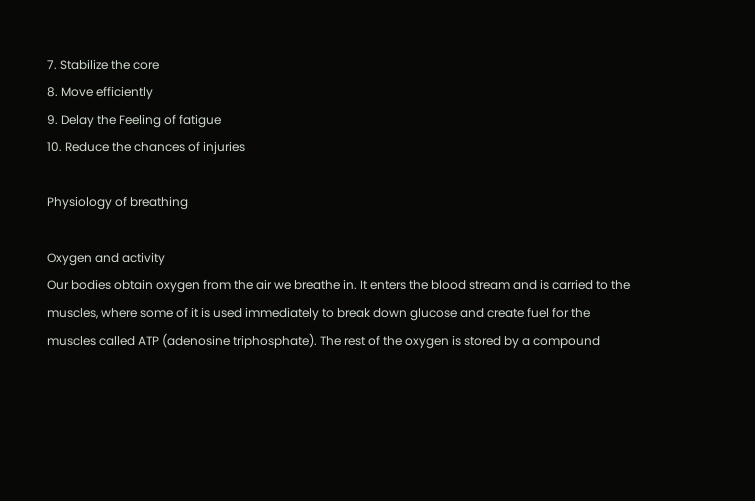7. Stabilize the core
8. Move efficiently
9. Delay the Feeling of fatigue
10. Reduce the chances of injuries

Physiology of breathing

Oxygen and activity
Our bodies obtain oxygen from the air we breathe in. It enters the blood stream and is carried to the muscles, where some of it is used immediately to break down glucose and create fuel for the muscles called ATP (adenosine triphosphate). The rest of the oxygen is stored by a compound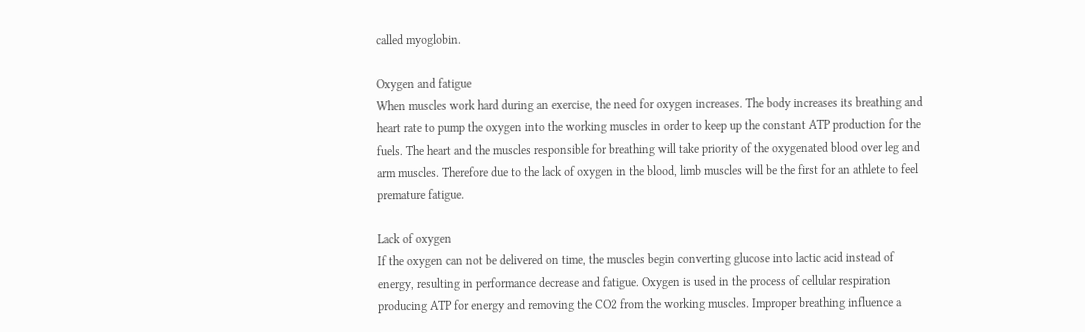called myoglobin.

Oxygen and fatigue
When muscles work hard during an exercise, the need for oxygen increases. The body increases its breathing and heart rate to pump the oxygen into the working muscles in order to keep up the constant ATP production for the fuels. The heart and the muscles responsible for breathing will take priority of the oxygenated blood over leg and arm muscles. Therefore due to the lack of oxygen in the blood, limb muscles will be the first for an athlete to feel premature fatigue.

Lack of oxygen
If the oxygen can not be delivered on time, the muscles begin converting glucose into lactic acid instead of energy, resulting in performance decrease and fatigue. Oxygen is used in the process of cellular respiration producing ATP for energy and removing the CO2 from the working muscles. Improper breathing influence a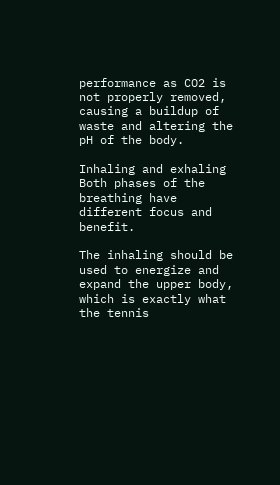performance as CO2 is not properly removed, causing a buildup of waste and altering the pH of the body.

Inhaling and exhaling
Both phases of the breathing have different focus and benefit.

The inhaling should be used to energize and expand the upper body, which is exactly what the tennis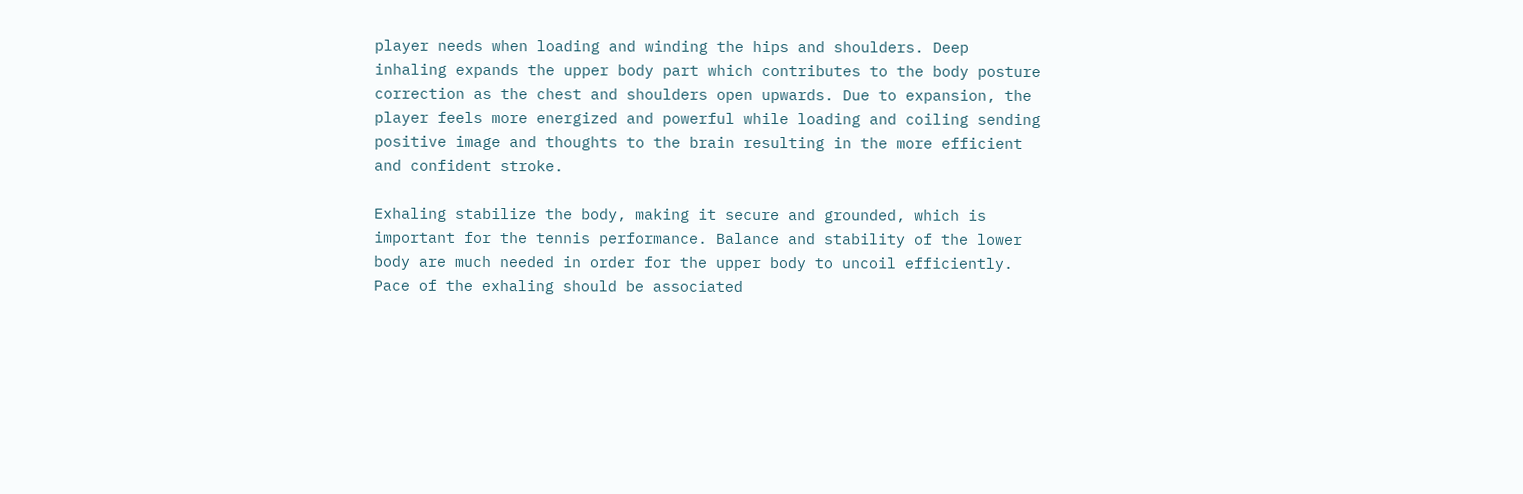player needs when loading and winding the hips and shoulders. Deep inhaling expands the upper body part which contributes to the body posture correction as the chest and shoulders open upwards. Due to expansion, the player feels more energized and powerful while loading and coiling sending positive image and thoughts to the brain resulting in the more efficient and confident stroke.

Exhaling stabilize the body, making it secure and grounded, which is important for the tennis performance. Balance and stability of the lower body are much needed in order for the upper body to uncoil efficiently. Pace of the exhaling should be associated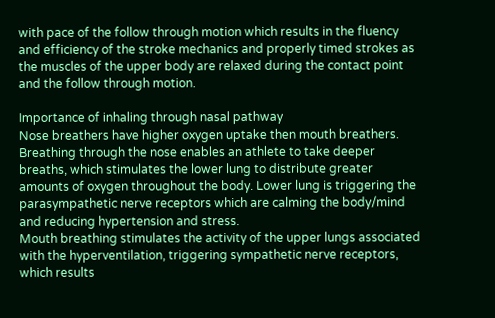with pace of the follow through motion which results in the fluency and efficiency of the stroke mechanics and properly timed strokes as the muscles of the upper body are relaxed during the contact point and the follow through motion.

Importance of inhaling through nasal pathway
Nose breathers have higher oxygen uptake then mouth breathers.
Breathing through the nose enables an athlete to take deeper breaths, which stimulates the lower lung to distribute greater amounts of oxygen throughout the body. Lower lung is triggering the parasympathetic nerve receptors which are calming the body/mind and reducing hypertension and stress.
Mouth breathing stimulates the activity of the upper lungs associated with the hyperventilation, triggering sympathetic nerve receptors, which results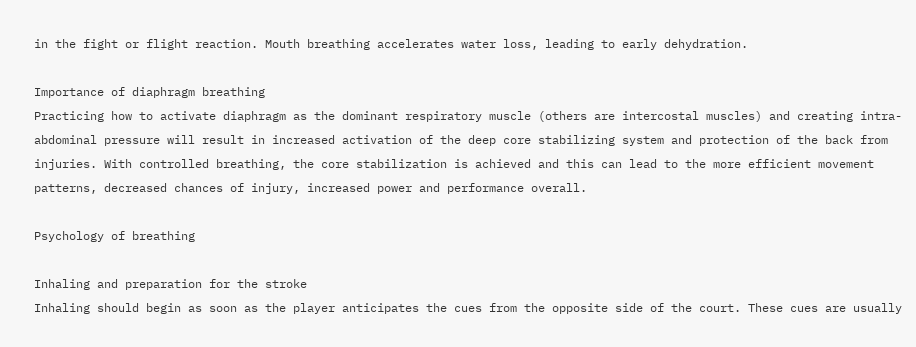in the fight or flight reaction. Mouth breathing accelerates water loss, leading to early dehydration.

Importance of diaphragm breathing
Practicing how to activate diaphragm as the dominant respiratory muscle (others are intercostal muscles) and creating intra-abdominal pressure will result in increased activation of the deep core stabilizing system and protection of the back from injuries. With controlled breathing, the core stabilization is achieved and this can lead to the more efficient movement patterns, decreased chances of injury, increased power and performance overall.

Psychology of breathing

Inhaling and preparation for the stroke
Inhaling should begin as soon as the player anticipates the cues from the opposite side of the court. These cues are usually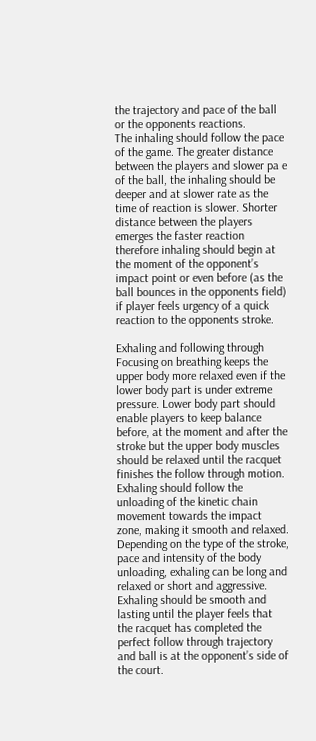the trajectory and pace of the ball or the opponents reactions.
The inhaling should follow the pace of the game. The greater distance between the players and slower pa e of the ball, the inhaling should be deeper and at slower rate as the time of reaction is slower. Shorter distance between the players emerges the faster reaction therefore inhaling should begin at the moment of the opponent’s impact point or even before (as the ball bounces in the opponents field) if player feels urgency of a quick reaction to the opponents stroke.

Exhaling and following through
Focusing on breathing keeps the upper body more relaxed even if the lower body part is under extreme pressure. Lower body part should enable players to keep balance before, at the moment and after the stroke but the upper body muscles should be relaxed until the racquet finishes the follow through motion. Exhaling should follow the unloading of the kinetic chain movement towards the impact zone, making it smooth and relaxed. Depending on the type of the stroke, pace and intensity of the body unloading, exhaling can be long and relaxed or short and aggressive. Exhaling should be smooth and lasting until the player feels that the racquet has completed the perfect follow through trajectory and ball is at the opponent’s side of the court.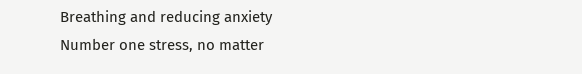Breathing and reducing anxiety
Number one stress, no matter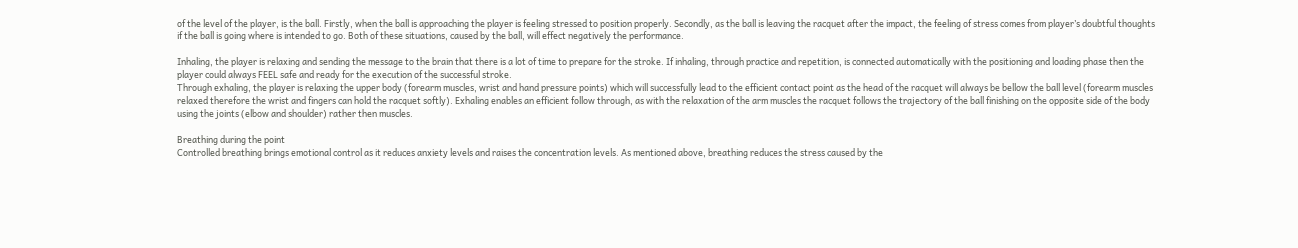of the level of the player, is the ball. Firstly, when the ball is approaching the player is feeling stressed to position properly. Secondly, as the ball is leaving the racquet after the impact, the feeling of stress comes from player’s doubtful thoughts if the ball is going where is intended to go. Both of these situations, caused by the ball, will effect negatively the performance.

Inhaling, the player is relaxing and sending the message to the brain that there is a lot of time to prepare for the stroke. If inhaling, through practice and repetition, is connected automatically with the positioning and loading phase then the player could always FEEL safe and ready for the execution of the successful stroke.
Through exhaling, the player is relaxing the upper body (forearm muscles, wrist and hand pressure points) which will successfully lead to the efficient contact point as the head of the racquet will always be bellow the ball level (forearm muscles relaxed therefore the wrist and fingers can hold the racquet softly). Exhaling enables an efficient follow through, as with the relaxation of the arm muscles the racquet follows the trajectory of the ball finishing on the opposite side of the body using the joints (elbow and shoulder) rather then muscles.

Breathing during the point
Controlled breathing brings emotional control as it reduces anxiety levels and raises the concentration levels. As mentioned above, breathing reduces the stress caused by the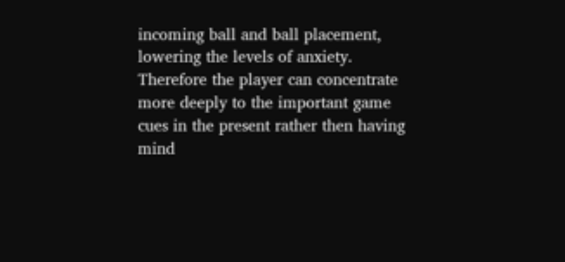incoming ball and ball placement, lowering the levels of anxiety. Therefore the player can concentrate more deeply to the important game cues in the present rather then having mind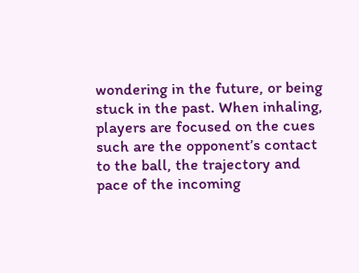wondering in the future, or being stuck in the past. When inhaling, players are focused on the cues such are the opponent’s contact to the ball, the trajectory and pace of the incoming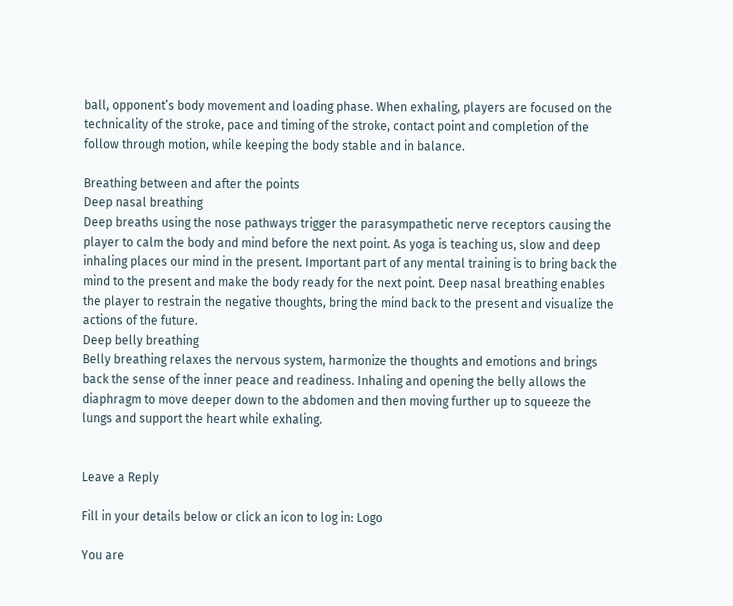ball, opponent’s body movement and loading phase. When exhaling, players are focused on the technicality of the stroke, pace and timing of the stroke, contact point and completion of the follow through motion, while keeping the body stable and in balance.

Breathing between and after the points
Deep nasal breathing
Deep breaths using the nose pathways trigger the parasympathetic nerve receptors causing the player to calm the body and mind before the next point. As yoga is teaching us, slow and deep inhaling places our mind in the present. Important part of any mental training is to bring back the mind to the present and make the body ready for the next point. Deep nasal breathing enables the player to restrain the negative thoughts, bring the mind back to the present and visualize the actions of the future.
Deep belly breathing
Belly breathing relaxes the nervous system, harmonize the thoughts and emotions and brings back the sense of the inner peace and readiness. Inhaling and opening the belly allows the diaphragm to move deeper down to the abdomen and then moving further up to squeeze the lungs and support the heart while exhaling.


Leave a Reply

Fill in your details below or click an icon to log in: Logo

You are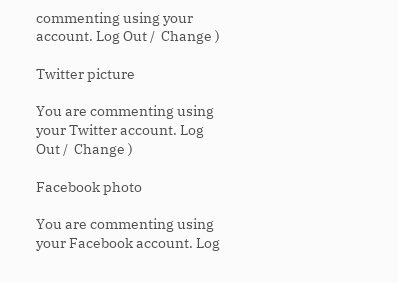commenting using your account. Log Out /  Change )

Twitter picture

You are commenting using your Twitter account. Log Out /  Change )

Facebook photo

You are commenting using your Facebook account. Log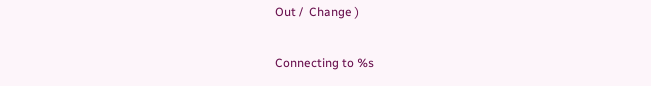Out /  Change )

Connecting to %s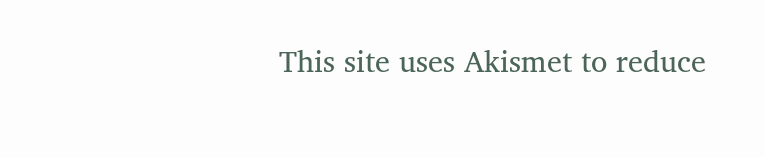This site uses Akismet to reduce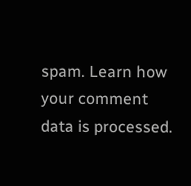spam. Learn how your comment data is processed.